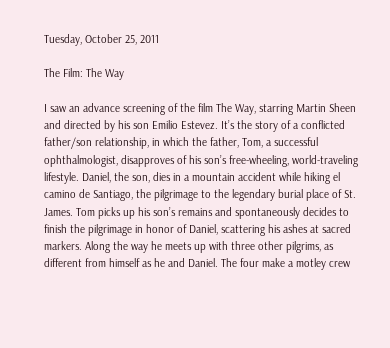Tuesday, October 25, 2011

The Film: The Way

I saw an advance screening of the film The Way, starring Martin Sheen and directed by his son Emilio Estevez. It’s the story of a conflicted father/son relationship, in which the father, Tom, a successful ophthalmologist, disapproves of his son’s free-wheeling, world-traveling lifestyle. Daniel, the son, dies in a mountain accident while hiking el camino de Santiago, the pilgrimage to the legendary burial place of St. James. Tom picks up his son’s remains and spontaneously decides to finish the pilgrimage in honor of Daniel, scattering his ashes at sacred markers. Along the way he meets up with three other pilgrims, as different from himself as he and Daniel. The four make a motley crew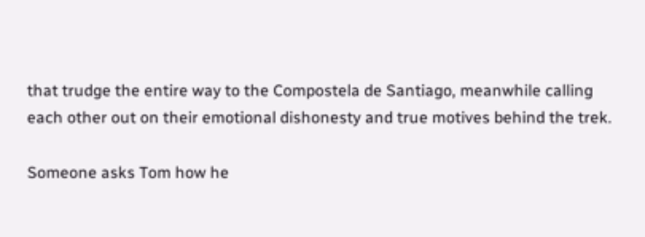that trudge the entire way to the Compostela de Santiago, meanwhile calling each other out on their emotional dishonesty and true motives behind the trek.

Someone asks Tom how he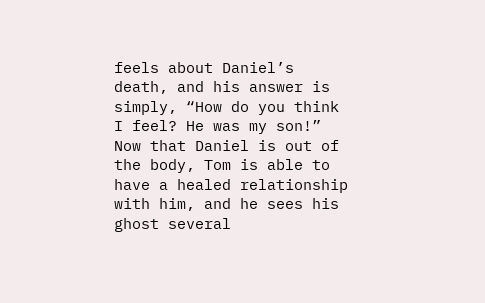feels about Daniel’s death, and his answer is simply, “How do you think I feel? He was my son!” Now that Daniel is out of the body, Tom is able to have a healed relationship with him, and he sees his ghost several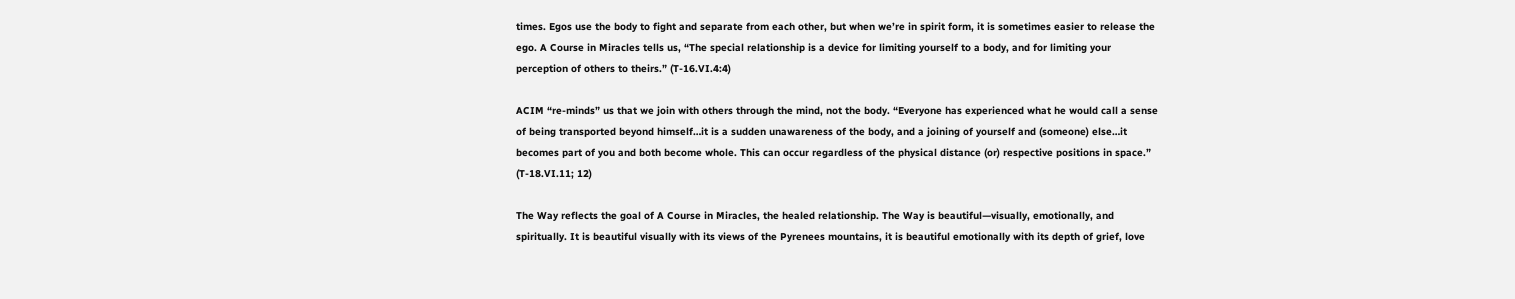times. Egos use the body to fight and separate from each other, but when we’re in spirit form, it is sometimes easier to release the ego. A Course in Miracles tells us, “The special relationship is a device for limiting yourself to a body, and for limiting your perception of others to theirs.” (T-16.VI.4:4)

ACIM “re-minds” us that we join with others through the mind, not the body. “Everyone has experienced what he would call a sense of being transported beyond himself…it is a sudden unawareness of the body, and a joining of yourself and (someone) else…it becomes part of you and both become whole. This can occur regardless of the physical distance (or) respective positions in space.” (T-18.VI.11; 12)

The Way reflects the goal of A Course in Miracles, the healed relationship. The Way is beautiful—visually, emotionally, and spiritually. It is beautiful visually with its views of the Pyrenees mountains, it is beautiful emotionally with its depth of grief, love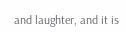and laughter, and it is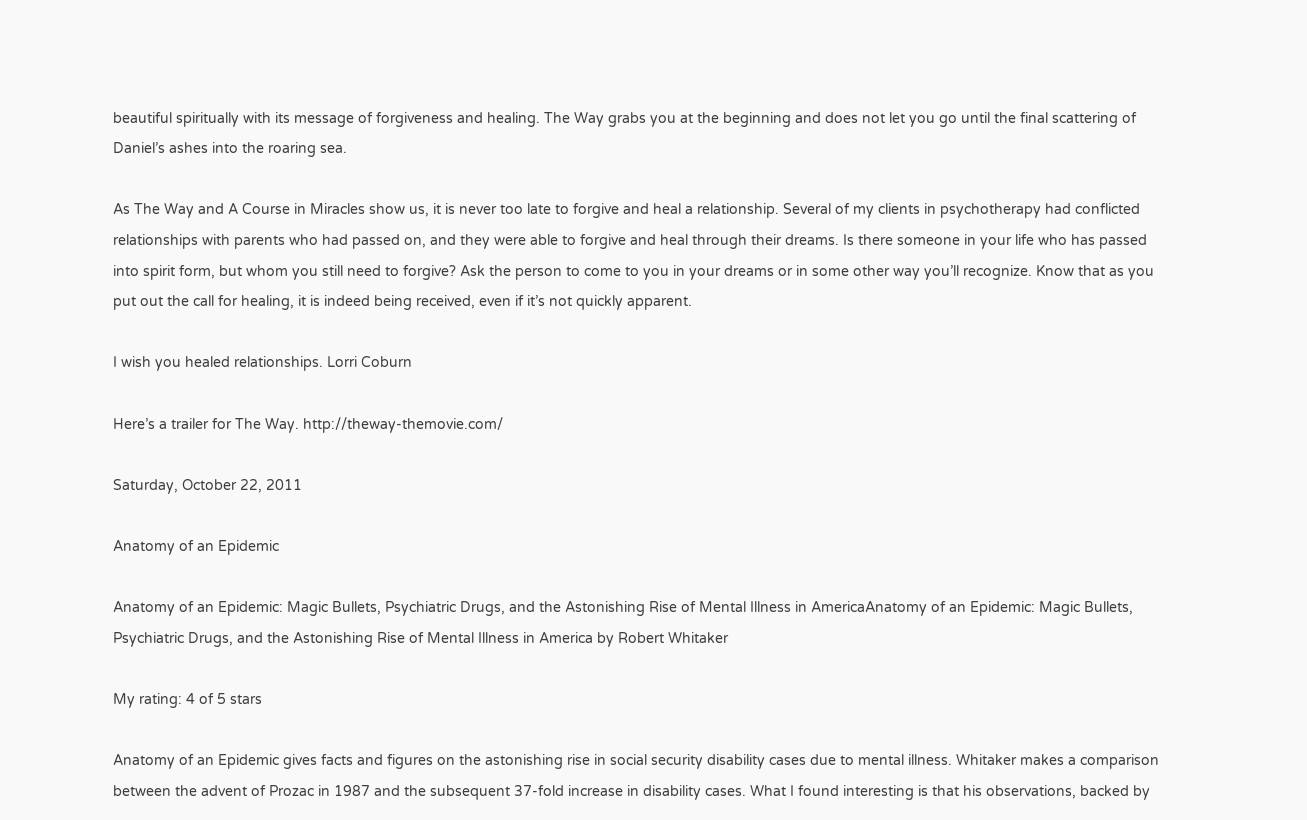beautiful spiritually with its message of forgiveness and healing. The Way grabs you at the beginning and does not let you go until the final scattering of Daniel’s ashes into the roaring sea.

As The Way and A Course in Miracles show us, it is never too late to forgive and heal a relationship. Several of my clients in psychotherapy had conflicted relationships with parents who had passed on, and they were able to forgive and heal through their dreams. Is there someone in your life who has passed into spirit form, but whom you still need to forgive? Ask the person to come to you in your dreams or in some other way you’ll recognize. Know that as you put out the call for healing, it is indeed being received, even if it’s not quickly apparent.

I wish you healed relationships. Lorri Coburn

Here’s a trailer for The Way. http://theway-themovie.com/

Saturday, October 22, 2011

Anatomy of an Epidemic

Anatomy of an Epidemic: Magic Bullets, Psychiatric Drugs, and the Astonishing Rise of Mental Illness in AmericaAnatomy of an Epidemic: Magic Bullets, Psychiatric Drugs, and the Astonishing Rise of Mental Illness in America by Robert Whitaker

My rating: 4 of 5 stars

Anatomy of an Epidemic gives facts and figures on the astonishing rise in social security disability cases due to mental illness. Whitaker makes a comparison between the advent of Prozac in 1987 and the subsequent 37-fold increase in disability cases. What I found interesting is that his observations, backed by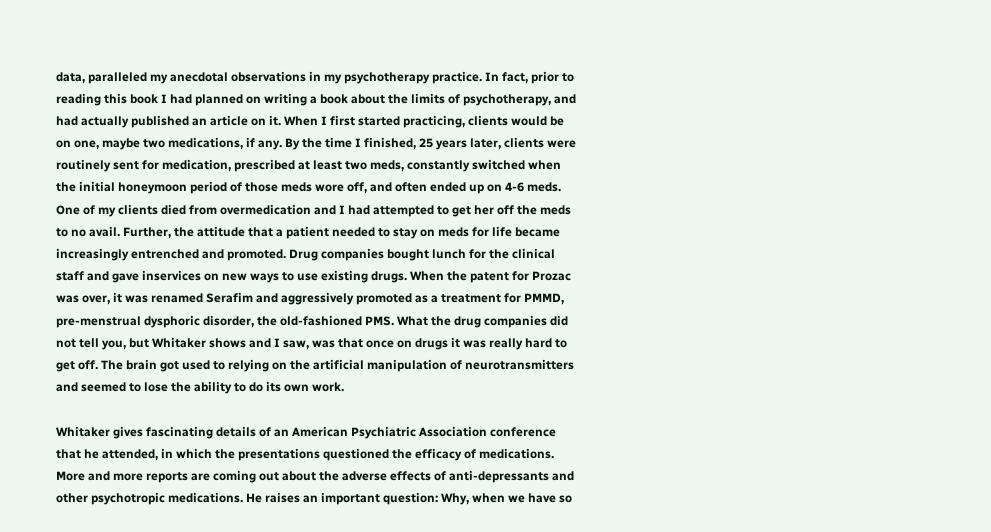data, paralleled my anecdotal observations in my psychotherapy practice. In fact, prior to reading this book I had planned on writing a book about the limits of psychotherapy, and had actually published an article on it. When I first started practicing, clients would be on one, maybe two medications, if any. By the time I finished, 25 years later, clients were routinely sent for medication, prescribed at least two meds, constantly switched when the initial honeymoon period of those meds wore off, and often ended up on 4-6 meds. One of my clients died from overmedication and I had attempted to get her off the meds to no avail. Further, the attitude that a patient needed to stay on meds for life became increasingly entrenched and promoted. Drug companies bought lunch for the clinical staff and gave inservices on new ways to use existing drugs. When the patent for Prozac was over, it was renamed Serafim and aggressively promoted as a treatment for PMMD, pre-menstrual dysphoric disorder, the old-fashioned PMS. What the drug companies did not tell you, but Whitaker shows and I saw, was that once on drugs it was really hard to get off. The brain got used to relying on the artificial manipulation of neurotransmitters and seemed to lose the ability to do its own work.

Whitaker gives fascinating details of an American Psychiatric Association conference that he attended, in which the presentations questioned the efficacy of medications. More and more reports are coming out about the adverse effects of anti-depressants and other psychotropic medications. He raises an important question: Why, when we have so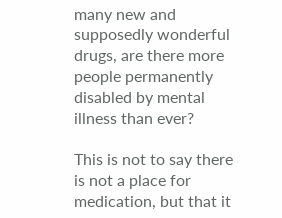many new and supposedly wonderful drugs, are there more people permanently disabled by mental illness than ever?

This is not to say there is not a place for medication, but that it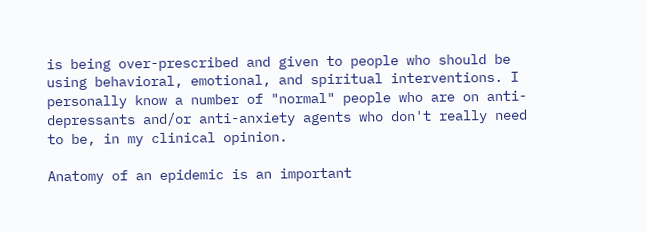is being over-prescribed and given to people who should be using behavioral, emotional, and spiritual interventions. I personally know a number of "normal" people who are on anti-depressants and/or anti-anxiety agents who don't really need to be, in my clinical opinion.

Anatomy of an epidemic is an important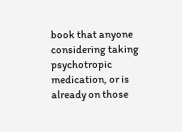book that anyone considering taking psychotropic medication, or is already on those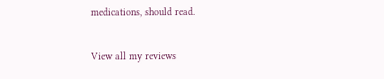medications, should read.

View all my reviews